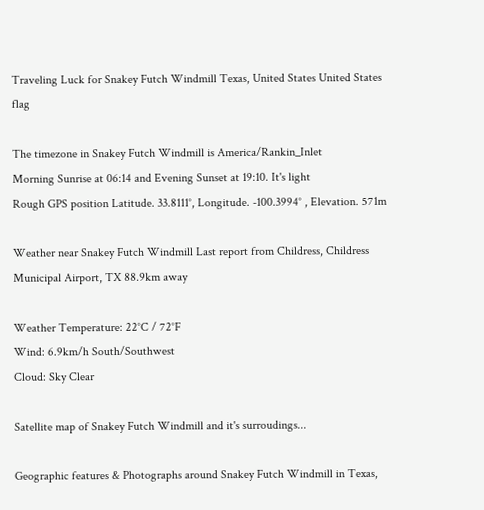Traveling Luck for Snakey Futch Windmill Texas, United States United States flag

The timezone in Snakey Futch Windmill is America/Rankin_Inlet
Morning Sunrise at 06:14 and Evening Sunset at 19:10. It's light
Rough GPS position Latitude. 33.8111°, Longitude. -100.3994° , Elevation. 571m

Weather near Snakey Futch Windmill Last report from Childress, Childress Municipal Airport, TX 88.9km away

Weather Temperature: 22°C / 72°F
Wind: 6.9km/h South/Southwest
Cloud: Sky Clear

Satellite map of Snakey Futch Windmill and it's surroudings...

Geographic features & Photographs around Snakey Futch Windmill in Texas,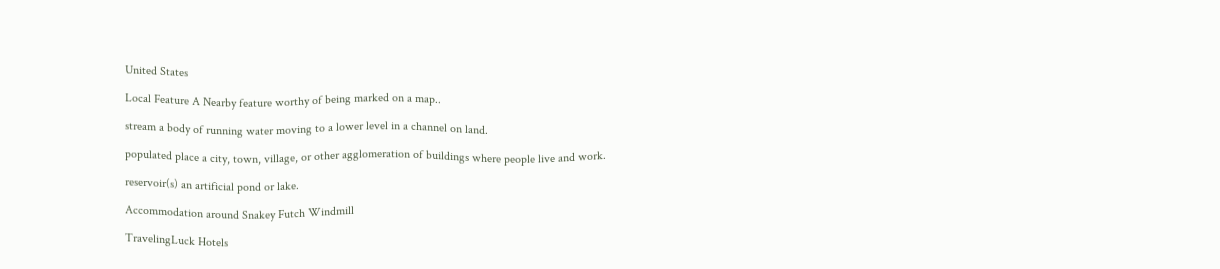United States

Local Feature A Nearby feature worthy of being marked on a map..

stream a body of running water moving to a lower level in a channel on land.

populated place a city, town, village, or other agglomeration of buildings where people live and work.

reservoir(s) an artificial pond or lake.

Accommodation around Snakey Futch Windmill

TravelingLuck Hotels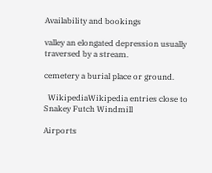Availability and bookings

valley an elongated depression usually traversed by a stream.

cemetery a burial place or ground.

  WikipediaWikipedia entries close to Snakey Futch Windmill

Airports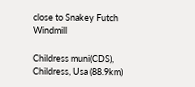close to Snakey Futch Windmill

Childress muni(CDS), Childress, Usa (88.9km)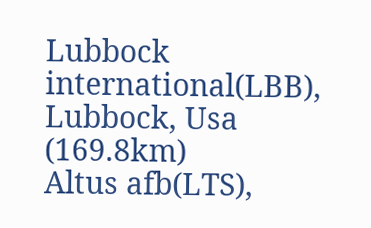Lubbock international(LBB), Lubbock, Usa (169.8km)
Altus afb(LTS),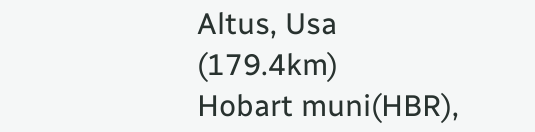Altus, Usa (179.4km)
Hobart muni(HBR),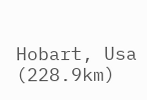Hobart, Usa (228.9km)